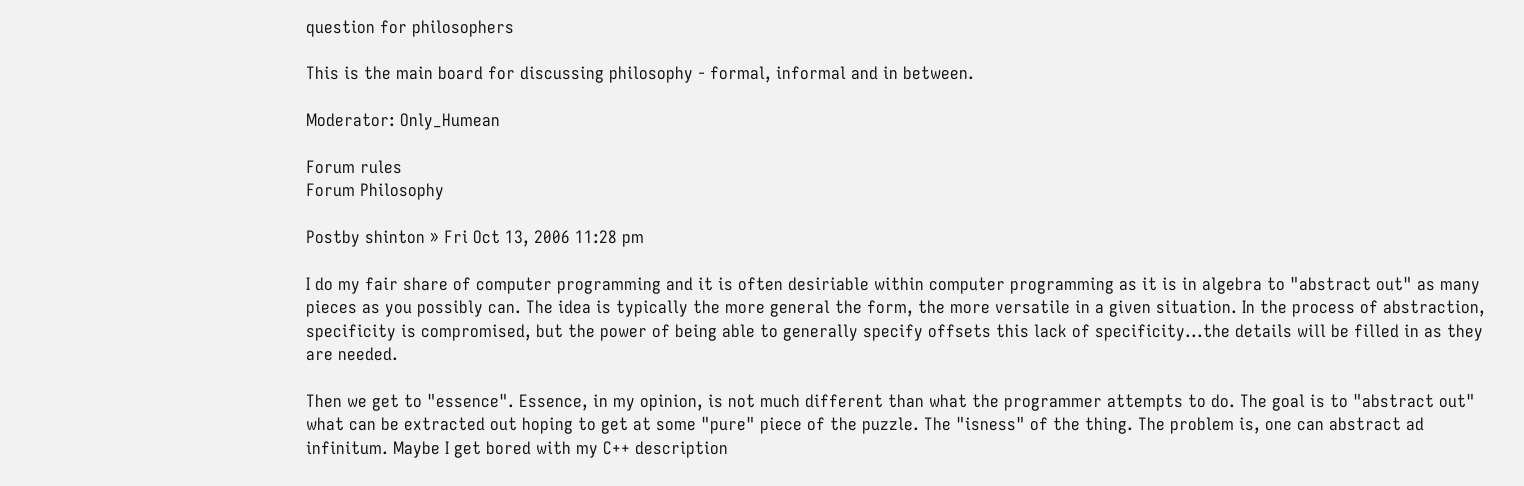question for philosophers

This is the main board for discussing philosophy - formal, informal and in between.

Moderator: Only_Humean

Forum rules
Forum Philosophy

Postby shinton » Fri Oct 13, 2006 11:28 pm

I do my fair share of computer programming and it is often desiriable within computer programming as it is in algebra to "abstract out" as many pieces as you possibly can. The idea is typically the more general the form, the more versatile in a given situation. In the process of abstraction, specificity is compromised, but the power of being able to generally specify offsets this lack of specificity...the details will be filled in as they are needed.

Then we get to "essence". Essence, in my opinion, is not much different than what the programmer attempts to do. The goal is to "abstract out" what can be extracted out hoping to get at some "pure" piece of the puzzle. The "isness" of the thing. The problem is, one can abstract ad infinitum. Maybe I get bored with my C++ description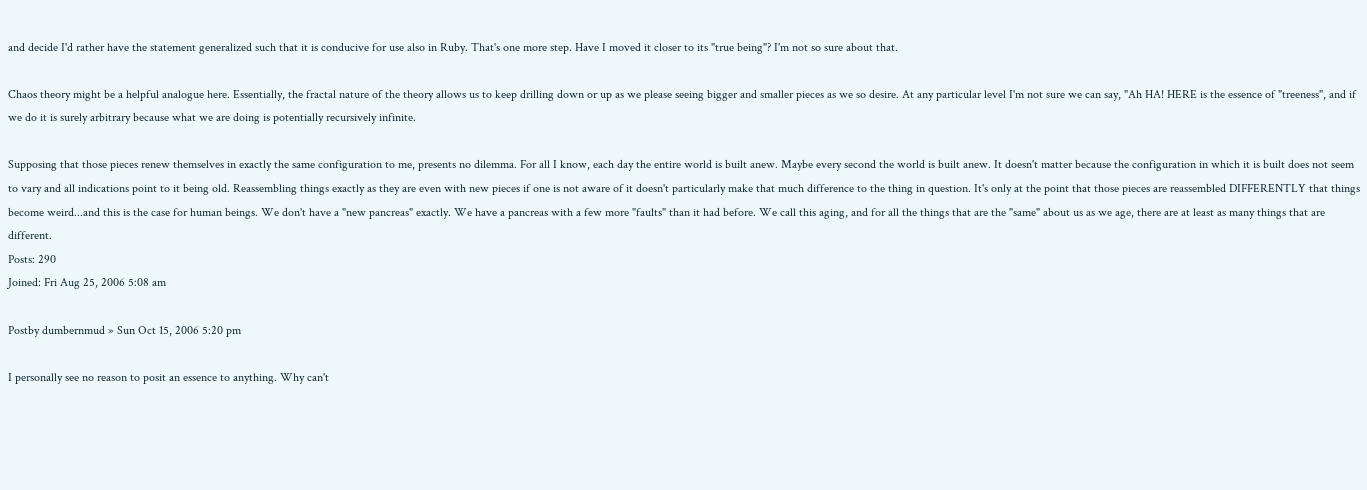and decide I'd rather have the statement generalized such that it is conducive for use also in Ruby. That's one more step. Have I moved it closer to its "true being"? I'm not so sure about that.

Chaos theory might be a helpful analogue here. Essentially, the fractal nature of the theory allows us to keep drilling down or up as we please seeing bigger and smaller pieces as we so desire. At any particular level I'm not sure we can say, "Ah HA! HERE is the essence of "treeness", and if we do it is surely arbitrary because what we are doing is potentially recursively infinite.

Supposing that those pieces renew themselves in exactly the same configuration to me, presents no dilemma. For all I know, each day the entire world is built anew. Maybe every second the world is built anew. It doesn't matter because the configuration in which it is built does not seem to vary and all indications point to it being old. Reassembling things exactly as they are even with new pieces if one is not aware of it doesn't particularly make that much difference to the thing in question. It's only at the point that those pieces are reassembled DIFFERENTLY that things become weird...and this is the case for human beings. We don't have a "new pancreas" exactly. We have a pancreas with a few more "faults" than it had before. We call this aging, and for all the things that are the "same" about us as we age, there are at least as many things that are different.
Posts: 290
Joined: Fri Aug 25, 2006 5:08 am

Postby dumbernmud » Sun Oct 15, 2006 5:20 pm

I personally see no reason to posit an essence to anything. Why can't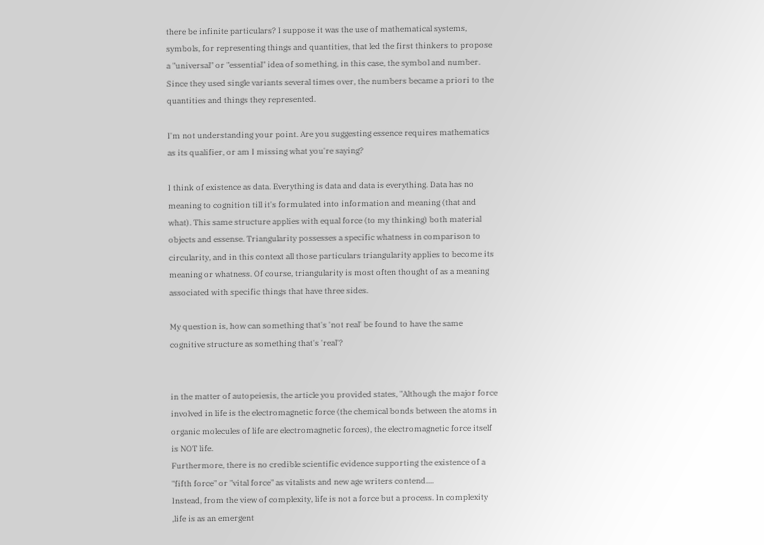there be infinite particulars? I suppose it was the use of mathematical systems, symbols, for representing things and quantities, that led the first thinkers to propose a "universal" or "essential" idea of something, in this case, the symbol and number. Since they used single variants several times over, the numbers became a priori to the quantities and things they represented.

I'm not understanding your point. Are you suggesting essence requires mathematics as its qualifier, or am I missing what you're saying?

I think of existence as data. Everything is data and data is everything. Data has no meaning to cognition till it's formulated into information and meaning (that and what). This same structure applies with equal force (to my thinking) both material objects and essense. Triangularity possesses a specific whatness in comparison to circularity, and in this context all those particulars triangularity applies to become its meaning or whatness. Of course, triangularity is most often thought of as a meaning associated with specific things that have three sides.

My question is, how can something that's 'not real' be found to have the same cognitive structure as something that's 'real'?


in the matter of autopeiesis, the article you provided states, "Although the major force involved in life is the electromagnetic force (the chemical bonds between the atoms in organic molecules of life are electromagnetic forces), the electromagnetic force itself is NOT life.
Furthermore, there is no credible scientific evidence supporting the existence of a "fifth force" or "vital force" as vitalists and new age writers contend....
Instead, from the view of complexity, life is not a force but a process. In complexity ,life is as an emergent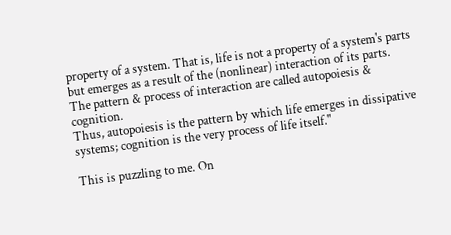property of a system. That is, life is not a property of a system's parts but emerges as a result of the (nonlinear) interaction of its parts. The pattern & process of interaction are called autopoiesis & cognition.
Thus, autopoiesis is the pattern by which life emerges in dissipative systems; cognition is the very process of life itself."

This is puzzling to me. On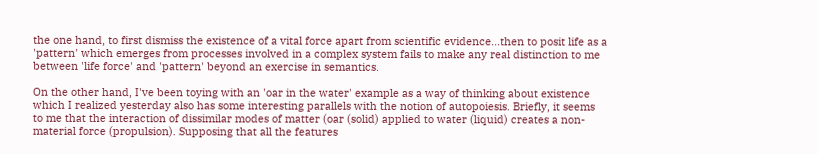the one hand, to first dismiss the existence of a vital force apart from scientific evidence...then to posit life as a 'pattern' which emerges from processes involved in a complex system fails to make any real distinction to me between 'life force' and 'pattern' beyond an exercise in semantics.

On the other hand, I've been toying with an 'oar in the water' example as a way of thinking about existence which I realized yesterday also has some interesting parallels with the notion of autopoiesis. Briefly, it seems to me that the interaction of dissimilar modes of matter (oar (solid) applied to water (liquid) creates a non-material force (propulsion). Supposing that all the features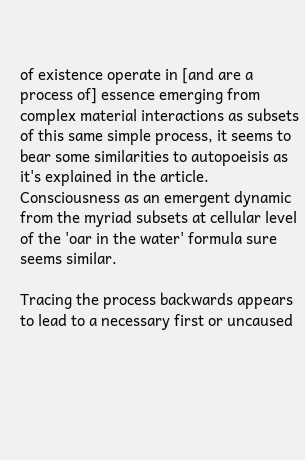of existence operate in [and are a process of] essence emerging from complex material interactions as subsets of this same simple process, it seems to bear some similarities to autopoeisis as it's explained in the article. Consciousness as an emergent dynamic from the myriad subsets at cellular level of the 'oar in the water' formula sure seems similar.

Tracing the process backwards appears to lead to a necessary first or uncaused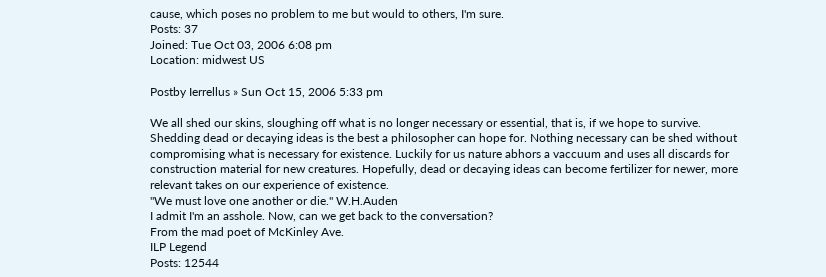cause, which poses no problem to me but would to others, I'm sure.
Posts: 37
Joined: Tue Oct 03, 2006 6:08 pm
Location: midwest US

Postby Ierrellus » Sun Oct 15, 2006 5:33 pm

We all shed our skins, sloughing off what is no longer necessary or essential, that is, if we hope to survive. Shedding dead or decaying ideas is the best a philosopher can hope for. Nothing necessary can be shed without compromising what is necessary for existence. Luckily for us nature abhors a vaccuum and uses all discards for construction material for new creatures. Hopefully, dead or decaying ideas can become fertilizer for newer, more relevant takes on our experience of existence.
"We must love one another or die." W.H.Auden
I admit I'm an asshole. Now, can we get back to the conversation?
From the mad poet of McKinley Ave.
ILP Legend
Posts: 12544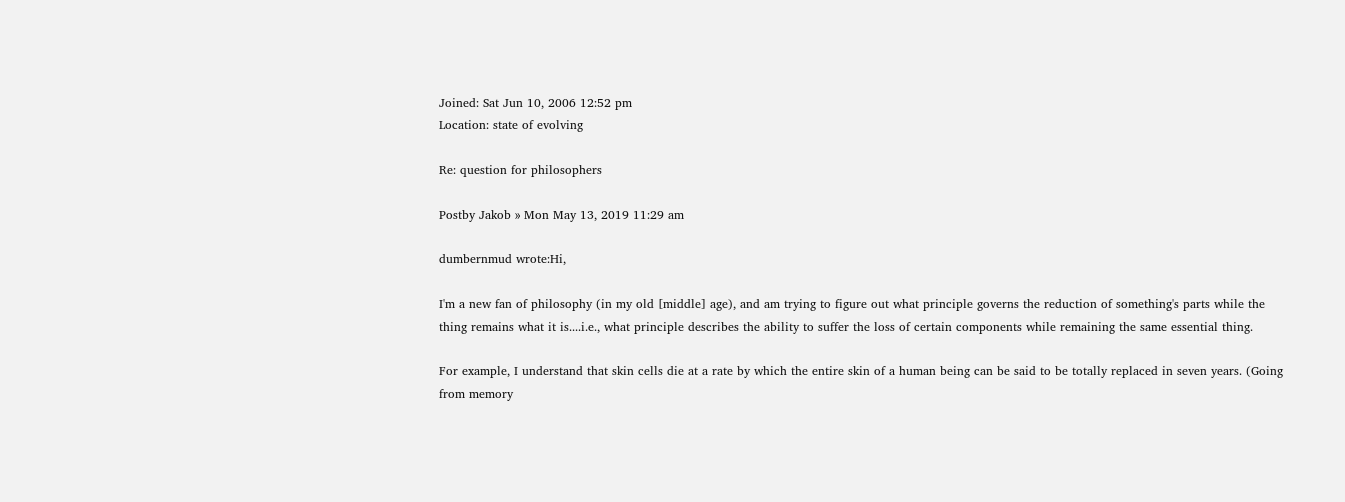Joined: Sat Jun 10, 2006 12:52 pm
Location: state of evolving

Re: question for philosophers

Postby Jakob » Mon May 13, 2019 11:29 am

dumbernmud wrote:Hi,

I'm a new fan of philosophy (in my old [middle] age), and am trying to figure out what principle governs the reduction of something's parts while the thing remains what it is....i.e., what principle describes the ability to suffer the loss of certain components while remaining the same essential thing.

For example, I understand that skin cells die at a rate by which the entire skin of a human being can be said to be totally replaced in seven years. (Going from memory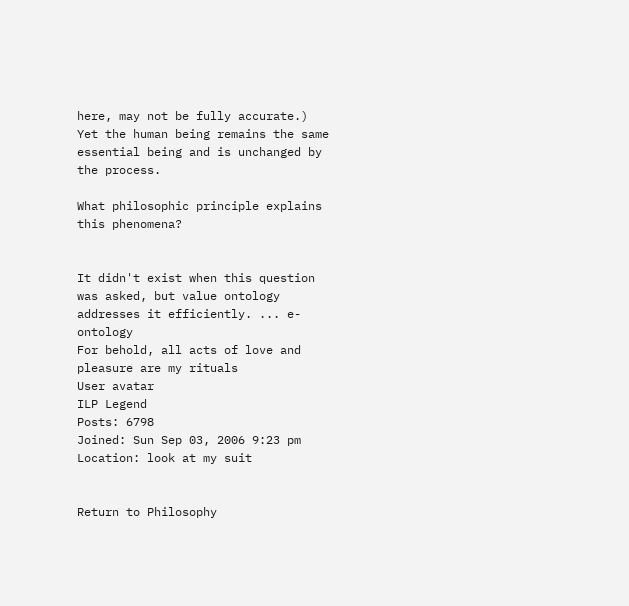here, may not be fully accurate.) Yet the human being remains the same essential being and is unchanged by the process.

What philosophic principle explains this phenomena?


It didn't exist when this question was asked, but value ontology addresses it efficiently. ... e-ontology
For behold, all acts of love and pleasure are my rituals
User avatar
ILP Legend
Posts: 6798
Joined: Sun Sep 03, 2006 9:23 pm
Location: look at my suit


Return to Philosophy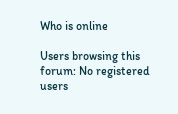Who is online

Users browsing this forum: No registered users